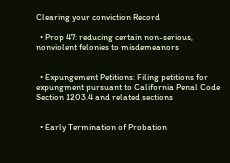Clearing your conviction Record

  • Prop 47: reducing certain non-serious, nonviolent felonies to misdemeanors


  • Expungement Petitions: Filing petitions for expungment pursuant to California Penal Code Section 1203.4 and related sections


  • Early Termination of Probation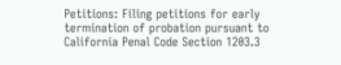Petitions: Filing petitions for early termination of probation pursuant to California Penal Code Section 1203.3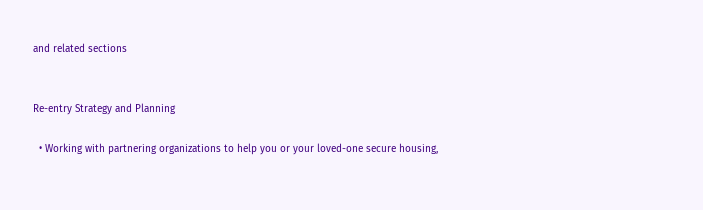and related sections


Re-entry Strategy and Planning

  • Working with partnering organizations to help you or your loved-one secure housing,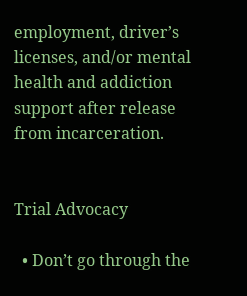employment, driver’s licenses, and/or mental health and addiction support after release from incarceration.


Trial Advocacy

  • Don’t go through the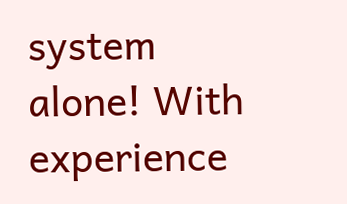system alone! With experience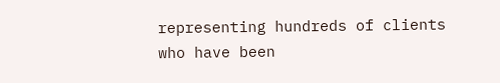representing hundreds of clients who have been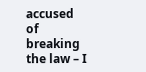accused of breaking the law – I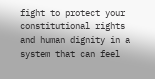fight to protect your constitutional rights and human dignity in a system that can feel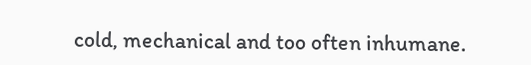cold, mechanical and too often inhumane.